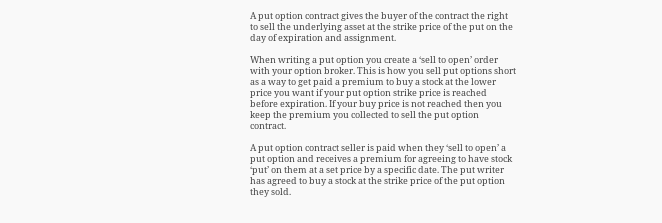A put option contract gives the buyer of the contract the right to sell the underlying asset at the strike price of the put on the day of expiration and assignment.

When writing a put option you create a ‘sell to open’ order with your option broker. This is how you sell put options short as a way to get paid a premium to buy a stock at the lower price you want if your put option strike price is reached before expiration. If your buy price is not reached then you keep the premium you collected to sell the put option contract.

A put option contract seller is paid when they ‘sell to open’ a put option and receives a premium for agreeing to have stock ‘put’ on them at a set price by a specific date. The put writer has agreed to buy a stock at the strike price of the put option they sold.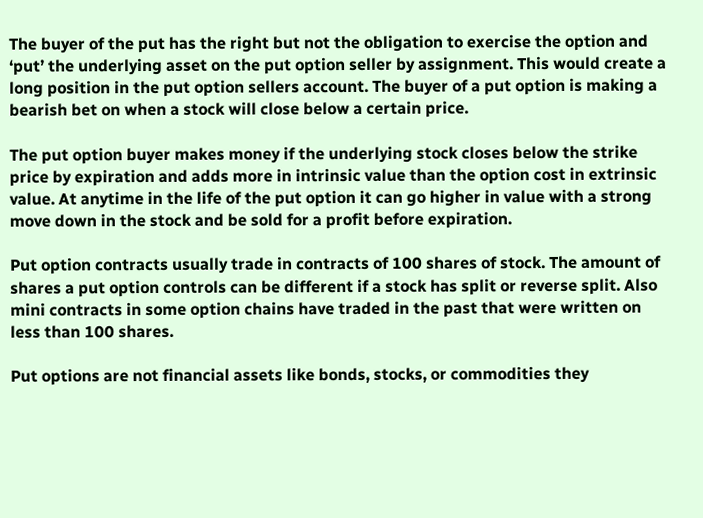The buyer of the put has the right but not the obligation to exercise the option and ‘put’ the underlying asset on the put option seller by assignment. This would create a long position in the put option sellers account. The buyer of a put option is making a bearish bet on when a stock will close below a certain price.

The put option buyer makes money if the underlying stock closes below the strike price by expiration and adds more in intrinsic value than the option cost in extrinsic value. At anytime in the life of the put option it can go higher in value with a strong move down in the stock and be sold for a profit before expiration.

Put option contracts usually trade in contracts of 100 shares of stock. The amount of shares a put option controls can be different if a stock has split or reverse split. Also mini contracts in some option chains have traded in the past that were written on less than 100 shares.

Put options are not financial assets like bonds, stocks, or commodities they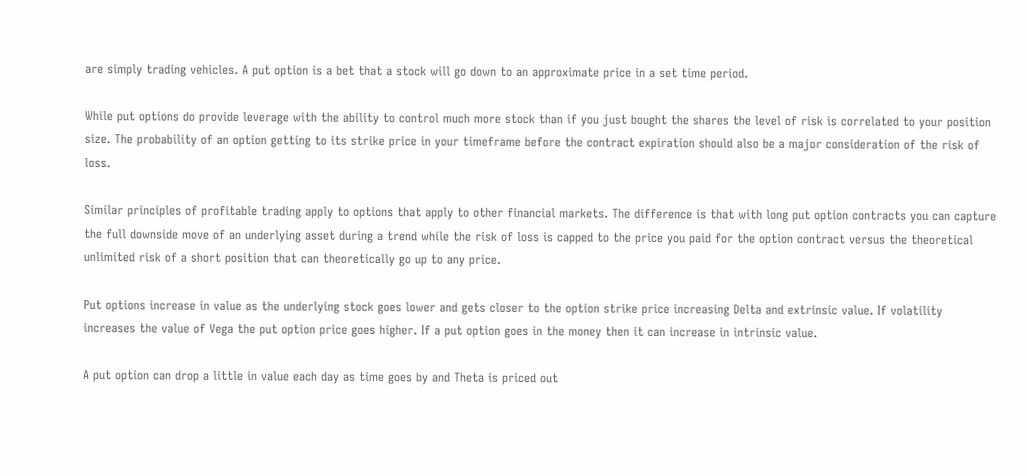are simply trading vehicles. A put option is a bet that a stock will go down to an approximate price in a set time period.

While put options do provide leverage with the ability to control much more stock than if you just bought the shares the level of risk is correlated to your position size. The probability of an option getting to its strike price in your timeframe before the contract expiration should also be a major consideration of the risk of loss.

Similar principles of profitable trading apply to options that apply to other financial markets. The difference is that with long put option contracts you can capture the full downside move of an underlying asset during a trend while the risk of loss is capped to the price you paid for the option contract versus the theoretical unlimited risk of a short position that can theoretically go up to any price.

Put options increase in value as the underlying stock goes lower and gets closer to the option strike price increasing Delta and extrinsic value. If volatility increases the value of Vega the put option price goes higher. If a put option goes in the money then it can increase in intrinsic value.

A put option can drop a little in value each day as time goes by and Theta is priced out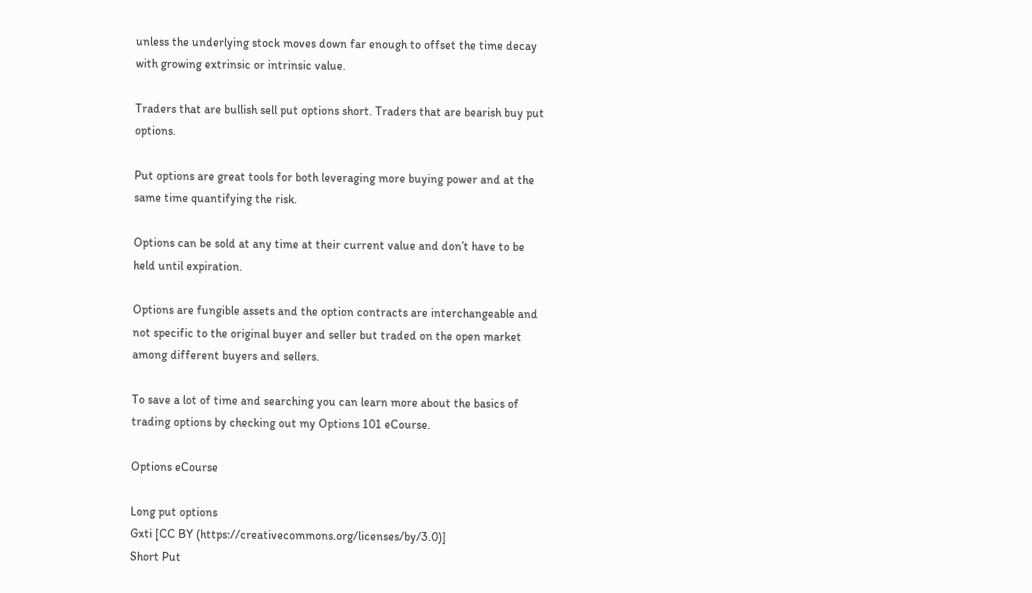unless the underlying stock moves down far enough to offset the time decay with growing extrinsic or intrinsic value.

Traders that are bullish sell put options short. Traders that are bearish buy put options.

Put options are great tools for both leveraging more buying power and at the same time quantifying the risk.

Options can be sold at any time at their current value and don’t have to be held until expiration.

Options are fungible assets and the option contracts are interchangeable and not specific to the original buyer and seller but traded on the open market among different buyers and sellers.

To save a lot of time and searching you can learn more about the basics of trading options by checking out my Options 101 eCourse.

Options eCourse

Long put options
Gxti [CC BY (https://creativecommons.org/licenses/by/3.0)]
Short Put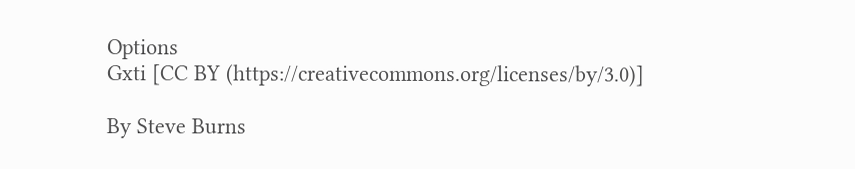Options
Gxti [CC BY (https://creativecommons.org/licenses/by/3.0)]

By Steve Burns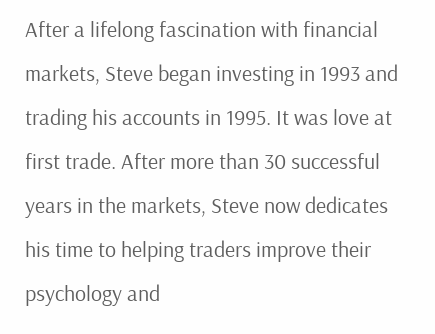After a lifelong fascination with financial markets, Steve began investing in 1993 and trading his accounts in 1995. It was love at first trade. After more than 30 successful years in the markets, Steve now dedicates his time to helping traders improve their psychology and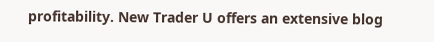profitability. New Trader U offers an extensive blog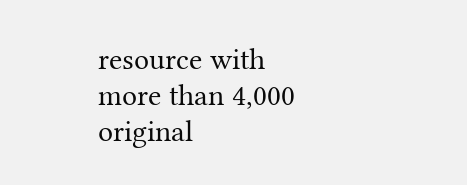resource with more than 4,000 original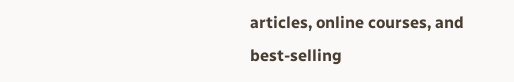articles, online courses, and best-selling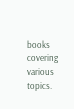books covering various topics.